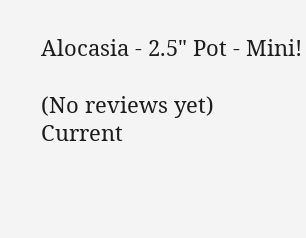Alocasia - 2.5" Pot - Mini!

(No reviews yet)
Current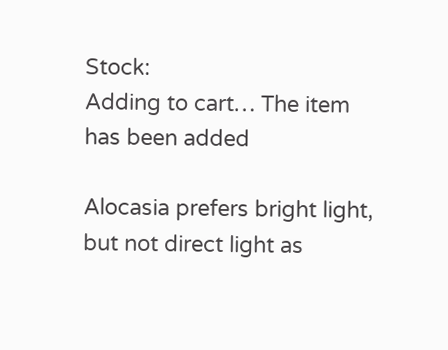Stock:
Adding to cart… The item has been added

Alocasia prefers bright light, but not direct light as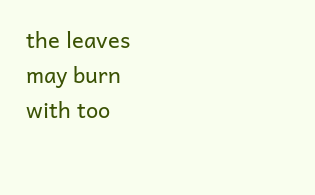the leaves may burn with too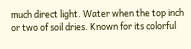much direct light. Water when the top inch or two of soil dries. Known for its colorful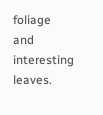foliage and interesting leaves.